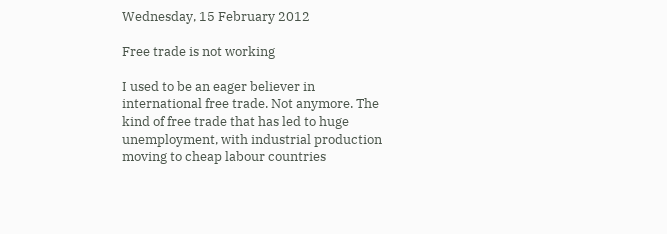Wednesday, 15 February 2012

Free trade is not working

I used to be an eager believer in international free trade. Not anymore. The kind of free trade that has led to huge unemployment, with industrial production moving to cheap labour countries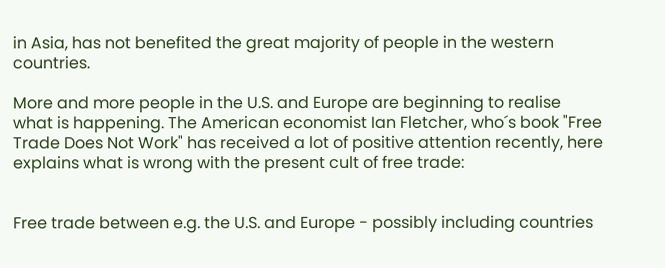in Asia, has not benefited the great majority of people in the western countries.

More and more people in the U.S. and Europe are beginning to realise what is happening. The American economist Ian Fletcher, who´s book "Free Trade Does Not Work" has received a lot of positive attention recently, here explains what is wrong with the present cult of free trade:


Free trade between e.g. the U.S. and Europe - possibly including countries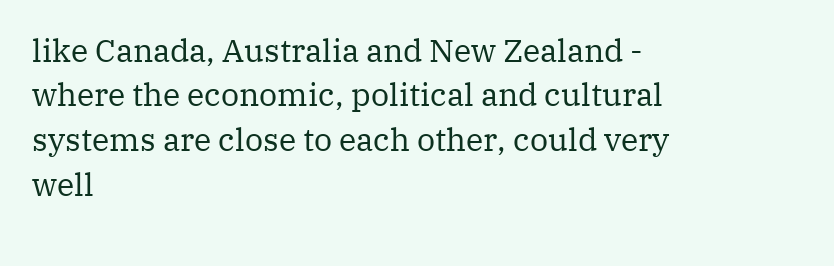like Canada, Australia and New Zealand - where the economic, political and cultural systems are close to each other, could very well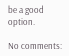be a good option.

No comments: